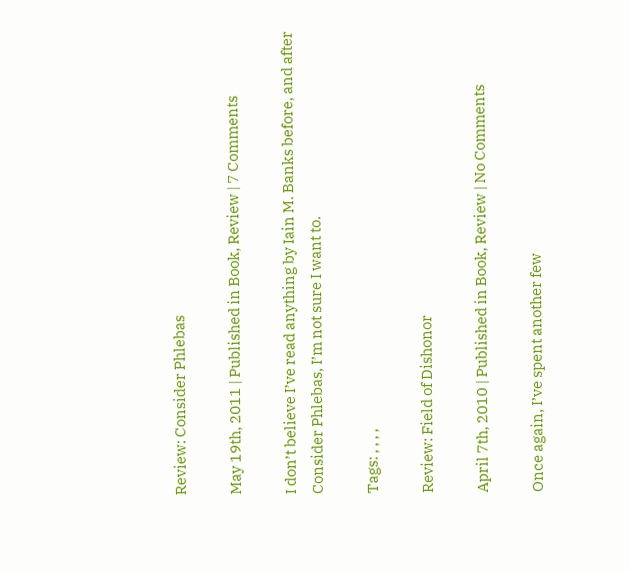Review: Consider Phlebas

May 19th, 2011 | Published in Book, Review | 7 Comments

I don’t believe I’ve read anything by Iain M. Banks before, and after Consider Phlebas, I’m not sure I want to.

Tags: , , , ,

Review: Field of Dishonor

April 7th, 2010 | Published in Book, Review | No Comments

Once again, I’ve spent another few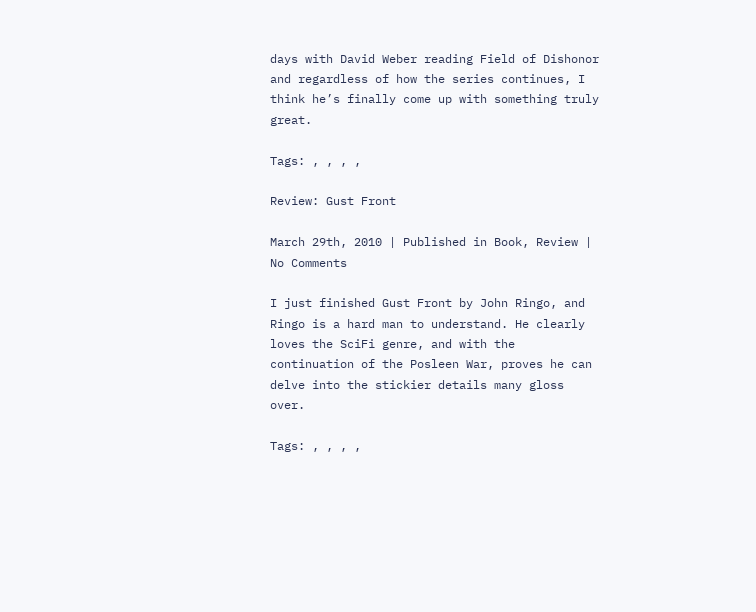days with David Weber reading Field of Dishonor and regardless of how the series continues, I think he’s finally come up with something truly great.

Tags: , , , ,

Review: Gust Front

March 29th, 2010 | Published in Book, Review | No Comments

I just finished Gust Front by John Ringo, and Ringo is a hard man to understand. He clearly loves the SciFi genre, and with the continuation of the Posleen War, proves he can delve into the stickier details many gloss over.

Tags: , , , ,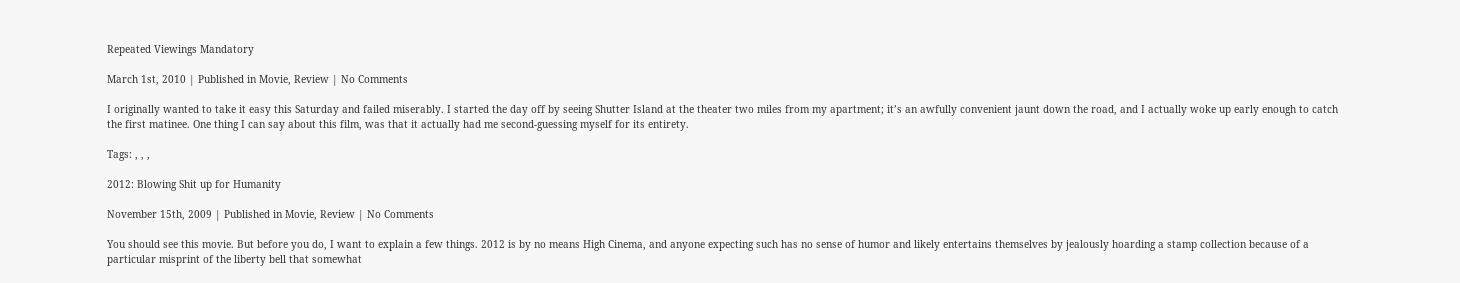Repeated Viewings Mandatory

March 1st, 2010 | Published in Movie, Review | No Comments

I originally wanted to take it easy this Saturday and failed miserably. I started the day off by seeing Shutter Island at the theater two miles from my apartment; it’s an awfully convenient jaunt down the road, and I actually woke up early enough to catch the first matinee. One thing I can say about this film, was that it actually had me second-guessing myself for its entirety.

Tags: , , ,

2012: Blowing Shit up for Humanity

November 15th, 2009 | Published in Movie, Review | No Comments

You should see this movie. But before you do, I want to explain a few things. 2012 is by no means High Cinema, and anyone expecting such has no sense of humor and likely entertains themselves by jealously hoarding a stamp collection because of a particular misprint of the liberty bell that somewhat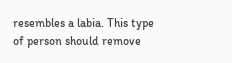resembles a labia. This type of person should remove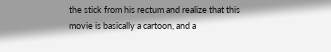the stick from his rectum and realize that this movie is basically a cartoon, and a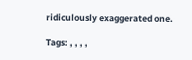ridiculously exaggerated one.

Tags: , , , ,